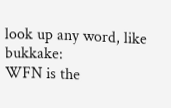look up any word, like bukkake:
WFN is the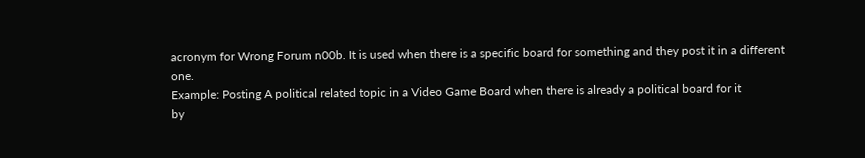acronym for Wrong Forum n00b. It is used when there is a specific board for something and they post it in a different one.
Example: Posting A political related topic in a Video Game Board when there is already a political board for it
by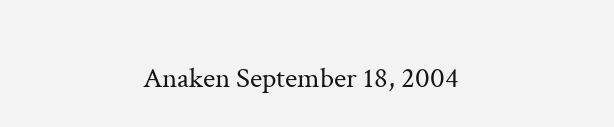Anaken September 18, 2004